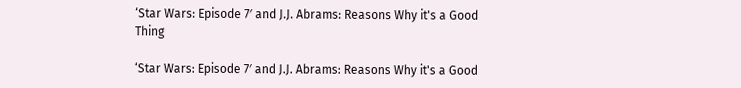‘Star Wars: Episode 7′ and J.J. Abrams: Reasons Why it's a Good Thing

‘Star Wars: Episode 7′ and J.J. Abrams: Reasons Why it's a Good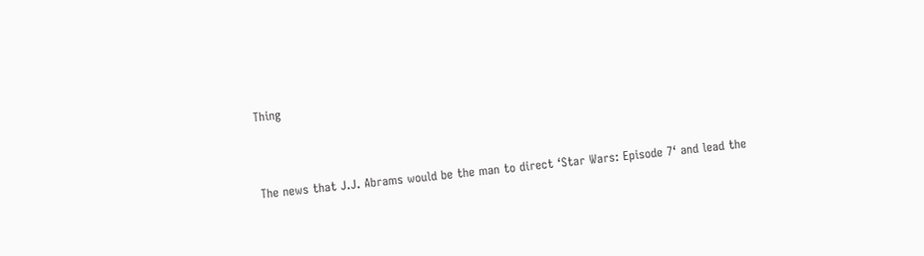Thing


The news that J.J. Abrams would be the man to direct ‘Star Wars: Episode 7‘ and lead the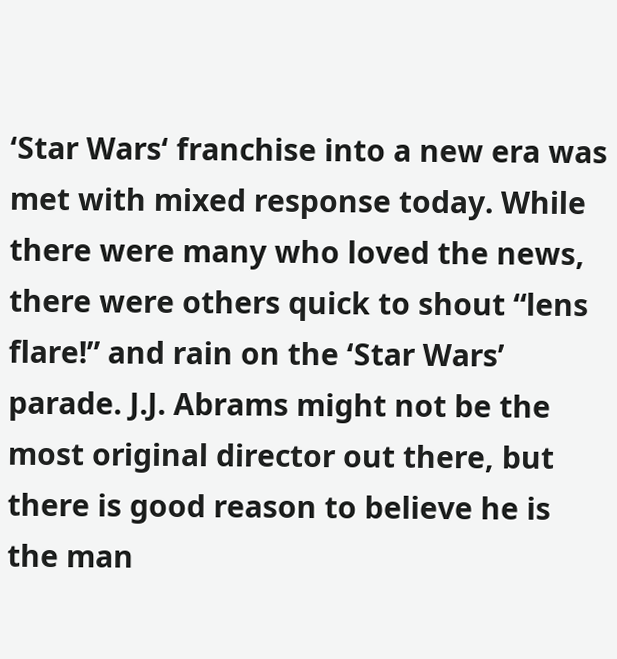‘Star Wars‘ franchise into a new era was met with mixed response today. While there were many who loved the news, there were others quick to shout “lens flare!” and rain on the ‘Star Wars’ parade. J.J. Abrams might not be the most original director out there, but there is good reason to believe he is the man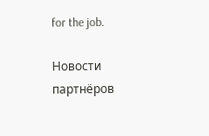for the job.

Новости партнёров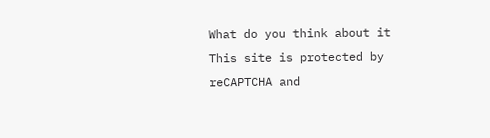What do you think about it
This site is protected by reCAPTCHA and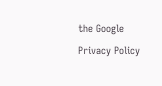the Google Privacy Policy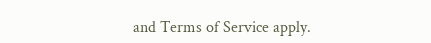and Terms of Service apply.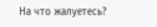На что жалуетесь?